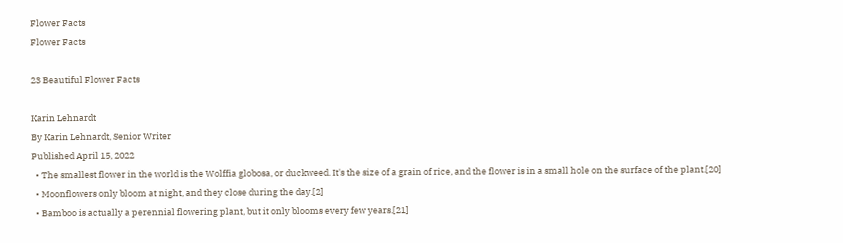Flower Facts
Flower Facts

23 Beautiful Flower Facts

Karin Lehnardt
By Karin Lehnardt, Senior Writer
Published April 15, 2022
  • The smallest flower in the world is the Wolffia globosa, or duckweed. It's the size of a grain of rice, and the flower is in a small hole on the surface of the plant.[20]
  • Moonflowers only bloom at night, and they close during the day.[2]
  • Bamboo is actually a perennial flowering plant, but it only blooms every few years.[21]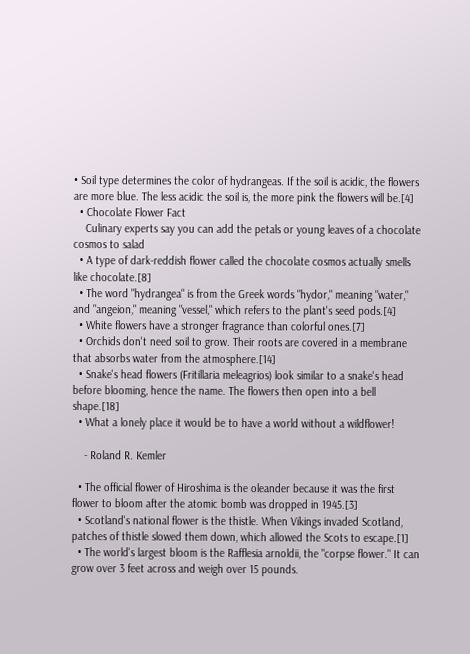• Soil type determines the color of hydrangeas. If the soil is acidic, the flowers are more blue. The less acidic the soil is, the more pink the flowers will be.[4]
  • Chocolate Flower Fact
    Culinary experts say you can add the petals or young leaves of a chocolate cosmos to salad
  • A type of dark-reddish flower called the chocolate cosmos actually smells like chocolate.[8]
  • The word "hydrangea" is from the Greek words "hydor," meaning "water," and "angeion," meaning "vessel," which refers to the plant's seed pods.[4]
  • White flowers have a stronger fragrance than colorful ones.[7]
  • Orchids don't need soil to grow. Their roots are covered in a membrane that absorbs water from the atmosphere.[14]
  • Snake's head flowers (Fritillaria meleagrios) look similar to a snake's head before blooming, hence the name. The flowers then open into a bell shape.[18]
  • What a lonely place it would be to have a world without a wildflower!

    - Roland R. Kemler

  • The official flower of Hiroshima is the oleander because it was the first flower to bloom after the atomic bomb was dropped in 1945.[3]
  • Scotland's national flower is the thistle. When Vikings invaded Scotland, patches of thistle slowed them down, which allowed the Scots to escape.[1]
  • The world's largest bloom is the Rafflesia arnoldii, the "corpse flower." It can grow over 3 feet across and weigh over 15 pounds.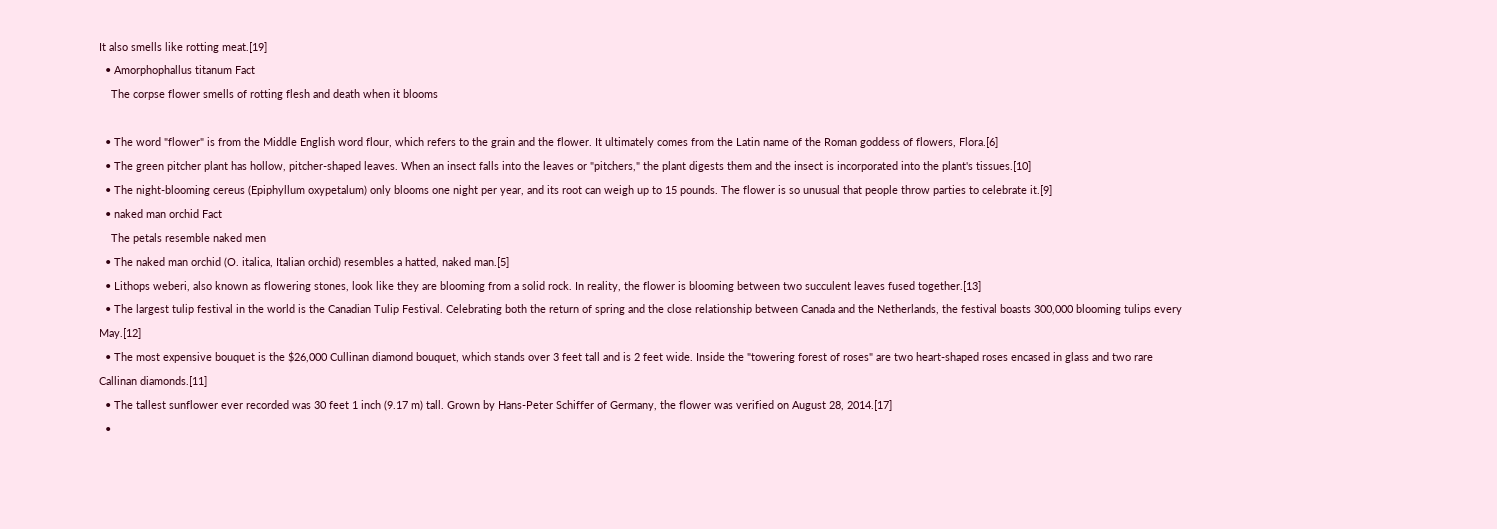It also smells like rotting meat.[19]
  • Amorphophallus titanum Fact
    The corpse flower smells of rotting flesh and death when it blooms

  • The word "flower" is from the Middle English word flour, which refers to the grain and the flower. It ultimately comes from the Latin name of the Roman goddess of flowers, Flora.[6]
  • The green pitcher plant has hollow, pitcher-shaped leaves. When an insect falls into the leaves or "pitchers," the plant digests them and the insect is incorporated into the plant's tissues.[10]
  • The night-blooming cereus (Epiphyllum oxypetalum) only blooms one night per year, and its root can weigh up to 15 pounds. The flower is so unusual that people throw parties to celebrate it.[9]
  • naked man orchid Fact
    The petals resemble naked men
  • The naked man orchid (O. italica, Italian orchid) resembles a hatted, naked man.[5]
  • Lithops weberi, also known as flowering stones, look like they are blooming from a solid rock. In reality, the flower is blooming between two succulent leaves fused together.[13]
  • The largest tulip festival in the world is the Canadian Tulip Festival. Celebrating both the return of spring and the close relationship between Canada and the Netherlands, the festival boasts 300,000 blooming tulips every May.[12]
  • The most expensive bouquet is the $26,000 Cullinan diamond bouquet, which stands over 3 feet tall and is 2 feet wide. Inside the "towering forest of roses" are two heart-shaped roses encased in glass and two rare Callinan diamonds.[11]
  • The tallest sunflower ever recorded was 30 feet 1 inch (9.17 m) tall. Grown by Hans-Peter Schiffer of Germany, the flower was verified on August 28, 2014.[17]
  •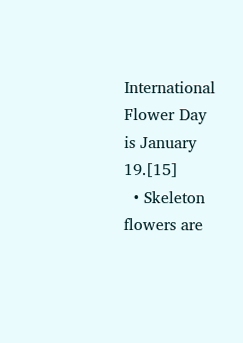International Flower Day is January 19.[15]
  • Skeleton flowers are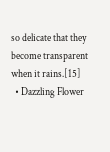so delicate that they become transparent when it rains.[15]
  • Dazzling Flower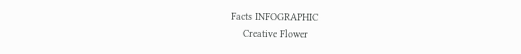Facts INFOGRAPHIC
    Creative Flower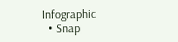Infographic
  • Snap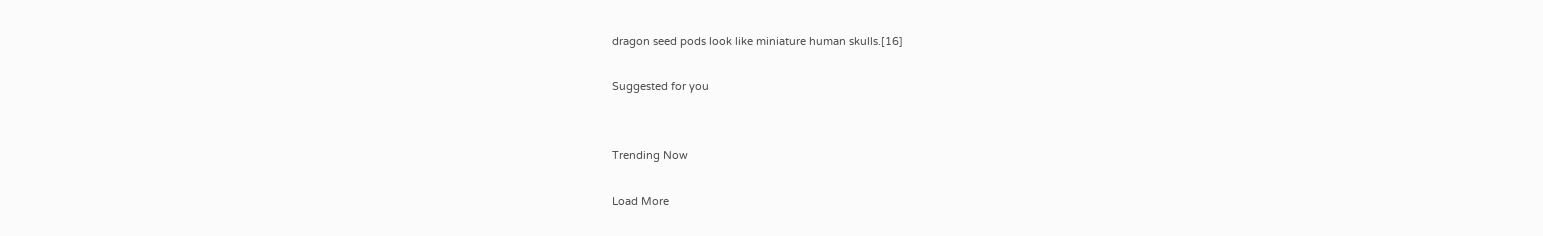dragon seed pods look like miniature human skulls.[16]

Suggested for you


Trending Now

Load More